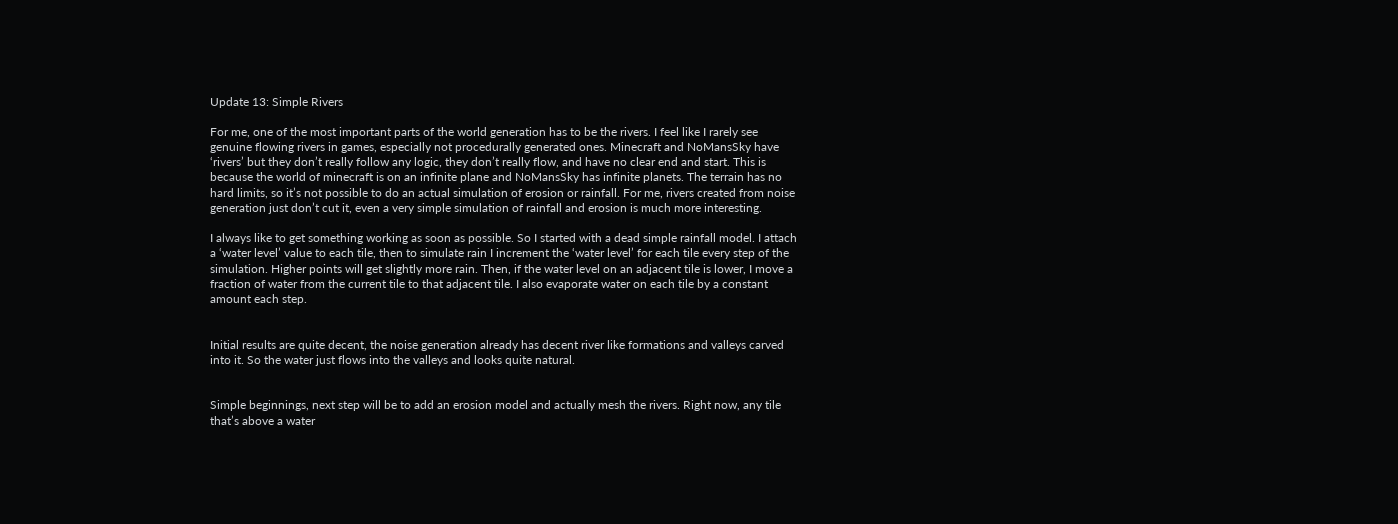Update 13: Simple Rivers

For me, one of the most important parts of the world generation has to be the rivers. I feel like I rarely see genuine flowing rivers in games, especially not procedurally generated ones. Minecraft and NoMansSky have ‘rivers’ but they don’t really follow any logic, they don’t really flow, and have no clear end and start. This is because the world of minecraft is on an infinite plane and NoMansSky has infinite planets. The terrain has no hard limits, so it’s not possible to do an actual simulation of erosion or rainfall. For me, rivers created from noise generation just don’t cut it, even a very simple simulation of rainfall and erosion is much more interesting.

I always like to get something working as soon as possible. So I started with a dead simple rainfall model. I attach a ‘water level’ value to each tile, then to simulate rain I increment the ‘water level’ for each tile every step of the simulation. Higher points will get slightly more rain. Then, if the water level on an adjacent tile is lower, I move a fraction of water from the current tile to that adjacent tile. I also evaporate water on each tile by a constant amount each step.


Initial results are quite decent, the noise generation already has decent river like formations and valleys carved into it. So the water just flows into the valleys and looks quite natural.


Simple beginnings, next step will be to add an erosion model and actually mesh the rivers. Right now, any tile that’s above a water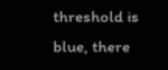threshold is blue, there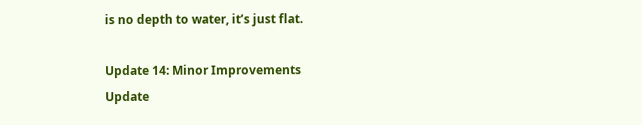is no depth to water, it’s just flat.

Update 14: Minor Improvements
Update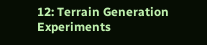12: Terrain Generation Experiments